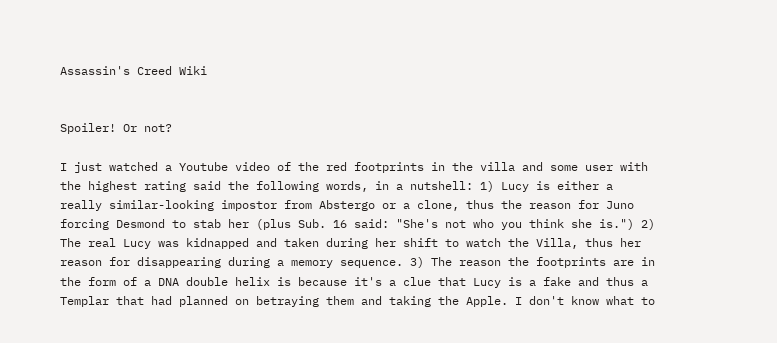Assassin's Creed Wiki


Spoiler! Or not?

I just watched a Youtube video of the red footprints in the villa and some user with the highest rating said the following words, in a nutshell: 1) Lucy is either a really similar-looking impostor from Abstergo or a clone, thus the reason for Juno forcing Desmond to stab her (plus Sub. 16 said: "She's not who you think she is.") 2) The real Lucy was kidnapped and taken during her shift to watch the Villa, thus her reason for disappearing during a memory sequence. 3) The reason the footprints are in the form of a DNA double helix is because it's a clue that Lucy is a fake and thus a Templar that had planned on betraying them and taking the Apple. I don't know what to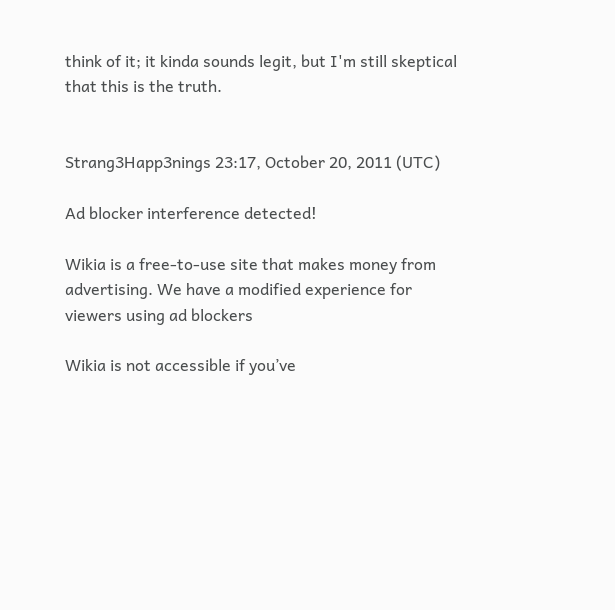think of it; it kinda sounds legit, but I'm still skeptical that this is the truth.


Strang3Happ3nings 23:17, October 20, 2011 (UTC)

Ad blocker interference detected!

Wikia is a free-to-use site that makes money from advertising. We have a modified experience for viewers using ad blockers

Wikia is not accessible if you’ve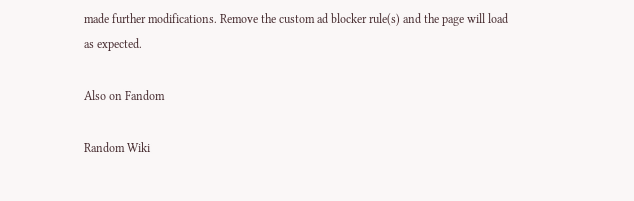made further modifications. Remove the custom ad blocker rule(s) and the page will load as expected.

Also on Fandom

Random Wiki